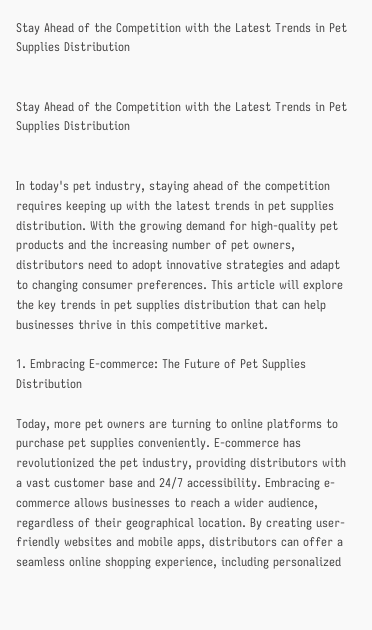Stay Ahead of the Competition with the Latest Trends in Pet Supplies Distribution


Stay Ahead of the Competition with the Latest Trends in Pet Supplies Distribution


In today's pet industry, staying ahead of the competition requires keeping up with the latest trends in pet supplies distribution. With the growing demand for high-quality pet products and the increasing number of pet owners, distributors need to adopt innovative strategies and adapt to changing consumer preferences. This article will explore the key trends in pet supplies distribution that can help businesses thrive in this competitive market.

1. Embracing E-commerce: The Future of Pet Supplies Distribution

Today, more pet owners are turning to online platforms to purchase pet supplies conveniently. E-commerce has revolutionized the pet industry, providing distributors with a vast customer base and 24/7 accessibility. Embracing e-commerce allows businesses to reach a wider audience, regardless of their geographical location. By creating user-friendly websites and mobile apps, distributors can offer a seamless online shopping experience, including personalized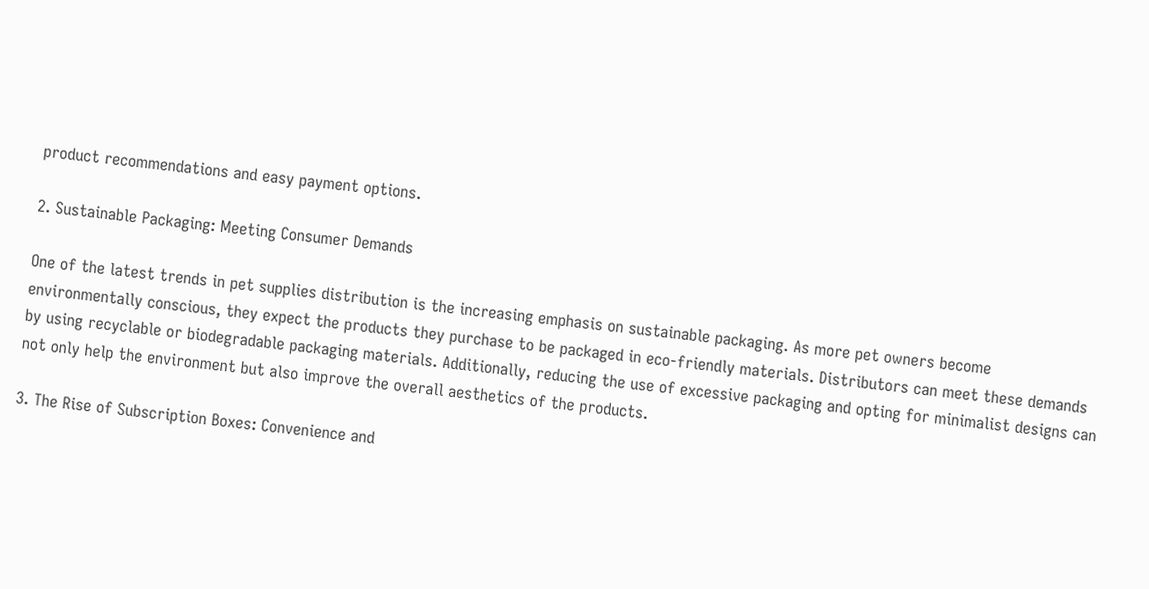product recommendations and easy payment options.

2. Sustainable Packaging: Meeting Consumer Demands

One of the latest trends in pet supplies distribution is the increasing emphasis on sustainable packaging. As more pet owners become environmentally conscious, they expect the products they purchase to be packaged in eco-friendly materials. Distributors can meet these demands by using recyclable or biodegradable packaging materials. Additionally, reducing the use of excessive packaging and opting for minimalist designs can not only help the environment but also improve the overall aesthetics of the products.

3. The Rise of Subscription Boxes: Convenience and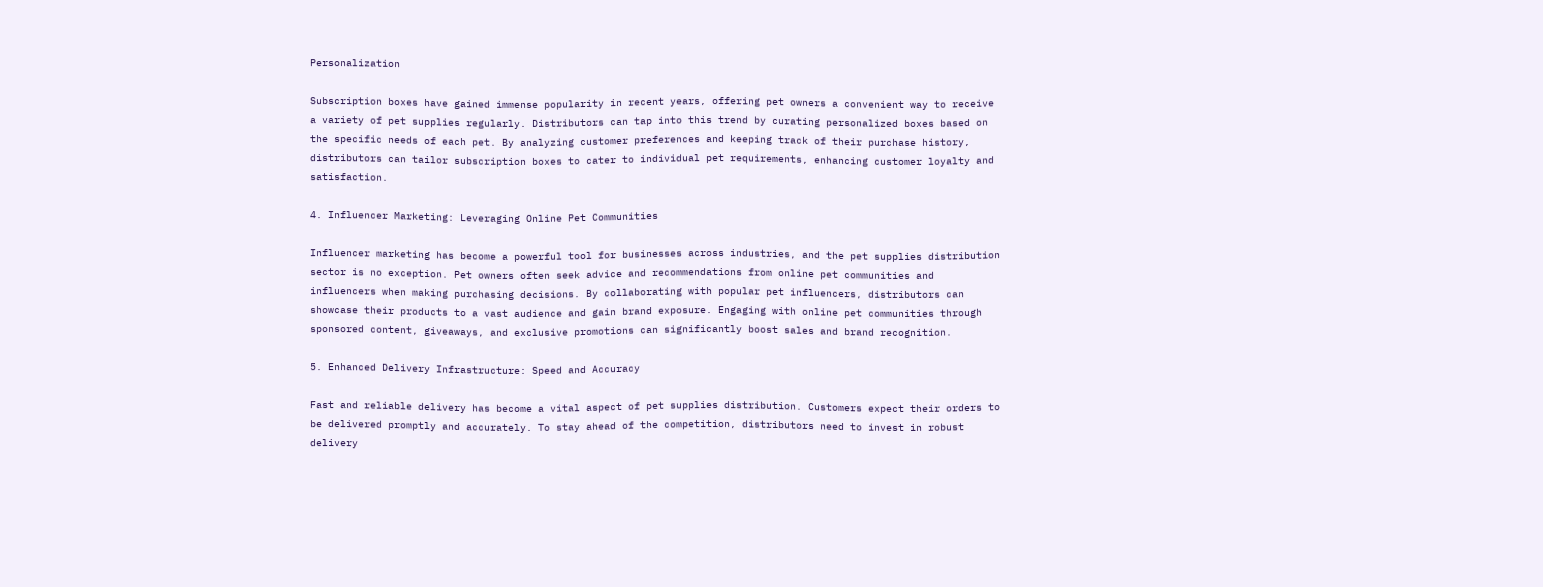Personalization

Subscription boxes have gained immense popularity in recent years, offering pet owners a convenient way to receive a variety of pet supplies regularly. Distributors can tap into this trend by curating personalized boxes based on the specific needs of each pet. By analyzing customer preferences and keeping track of their purchase history, distributors can tailor subscription boxes to cater to individual pet requirements, enhancing customer loyalty and satisfaction.

4. Influencer Marketing: Leveraging Online Pet Communities

Influencer marketing has become a powerful tool for businesses across industries, and the pet supplies distribution sector is no exception. Pet owners often seek advice and recommendations from online pet communities and influencers when making purchasing decisions. By collaborating with popular pet influencers, distributors can showcase their products to a vast audience and gain brand exposure. Engaging with online pet communities through sponsored content, giveaways, and exclusive promotions can significantly boost sales and brand recognition.

5. Enhanced Delivery Infrastructure: Speed and Accuracy

Fast and reliable delivery has become a vital aspect of pet supplies distribution. Customers expect their orders to be delivered promptly and accurately. To stay ahead of the competition, distributors need to invest in robust delivery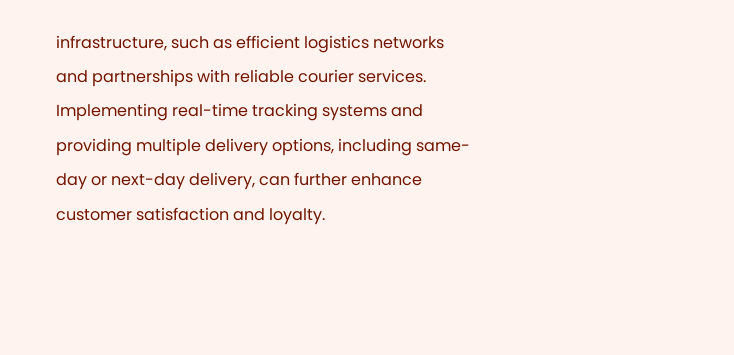infrastructure, such as efficient logistics networks and partnerships with reliable courier services. Implementing real-time tracking systems and providing multiple delivery options, including same-day or next-day delivery, can further enhance customer satisfaction and loyalty.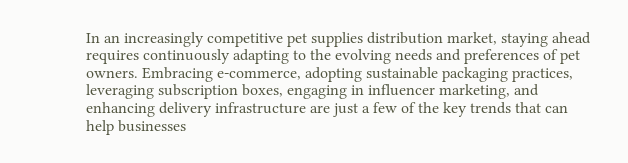In an increasingly competitive pet supplies distribution market, staying ahead requires continuously adapting to the evolving needs and preferences of pet owners. Embracing e-commerce, adopting sustainable packaging practices, leveraging subscription boxes, engaging in influencer marketing, and enhancing delivery infrastructure are just a few of the key trends that can help businesses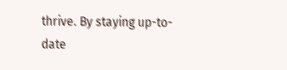thrive. By staying up-to-date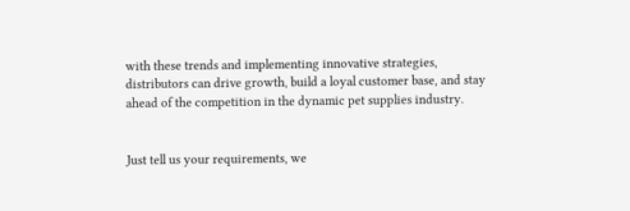with these trends and implementing innovative strategies, distributors can drive growth, build a loyal customer base, and stay ahead of the competition in the dynamic pet supplies industry.


Just tell us your requirements, we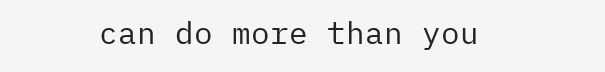can do more than you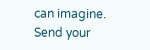can imagine.
Send your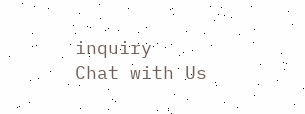inquiry
Chat with Us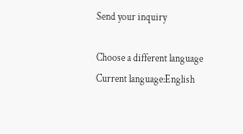Send your inquiry

Choose a different language
Current language:English